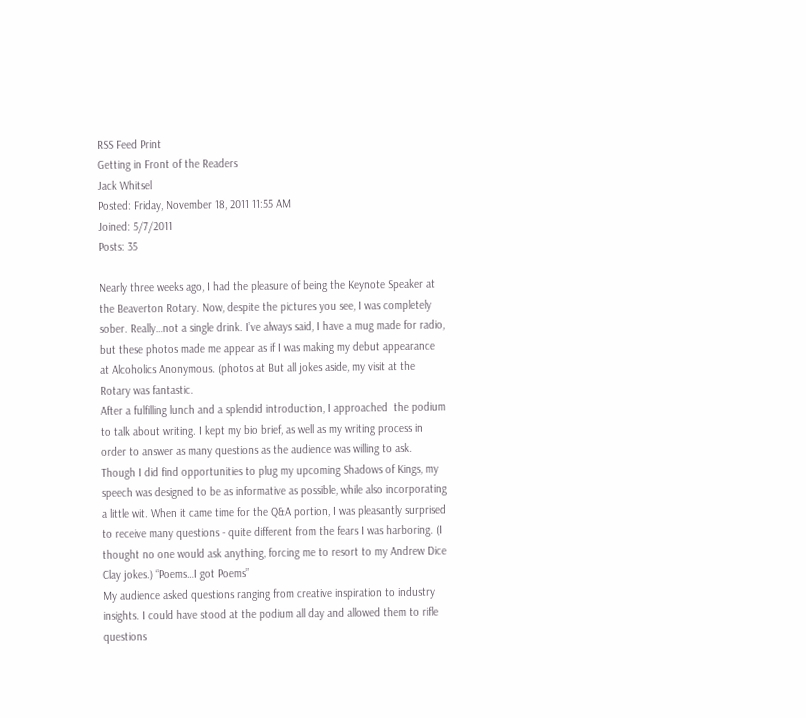RSS Feed Print
Getting in Front of the Readers
Jack Whitsel
Posted: Friday, November 18, 2011 11:55 AM
Joined: 5/7/2011
Posts: 35

Nearly three weeks ago, I had the pleasure of being the Keynote Speaker at the Beaverton Rotary. Now, despite the pictures you see, I was completely sober. Really…not a single drink. I’ve always said, I have a mug made for radio, but these photos made me appear as if I was making my debut appearance at Alcoholics Anonymous. (photos at But all jokes aside, my visit at the Rotary was fantastic.
After a fulfilling lunch and a splendid introduction, I approached  the podium to talk about writing. I kept my bio brief, as well as my writing process in order to answer as many questions as the audience was willing to ask. Though I did find opportunities to plug my upcoming Shadows of Kings, my speech was designed to be as informative as possible, while also incorporating a little wit. When it came time for the Q&A portion, I was pleasantly surprised to receive many questions - quite different from the fears I was harboring. (I thought no one would ask anything, forcing me to resort to my Andrew Dice Clay jokes.) “Poems…I got Poems”
My audience asked questions ranging from creative inspiration to industry insights. I could have stood at the podium all day and allowed them to rifle questions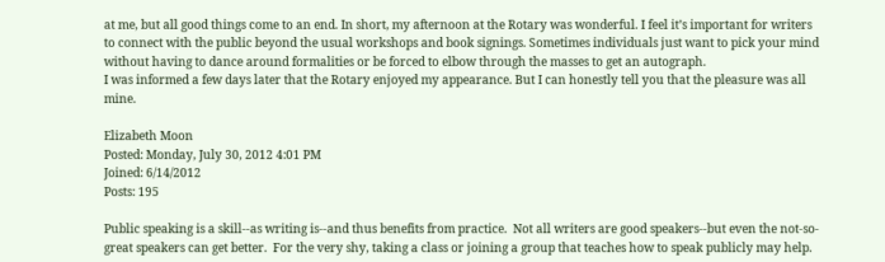at me, but all good things come to an end. In short, my afternoon at the Rotary was wonderful. I feel it’s important for writers to connect with the public beyond the usual workshops and book signings. Sometimes individuals just want to pick your mind without having to dance around formalities or be forced to elbow through the masses to get an autograph.
I was informed a few days later that the Rotary enjoyed my appearance. But I can honestly tell you that the pleasure was all mine.

Elizabeth Moon
Posted: Monday, July 30, 2012 4:01 PM
Joined: 6/14/2012
Posts: 195

Public speaking is a skill--as writing is--and thus benefits from practice.  Not all writers are good speakers--but even the not-so-great speakers can get better.  For the very shy, taking a class or joining a group that teaches how to speak publicly may help.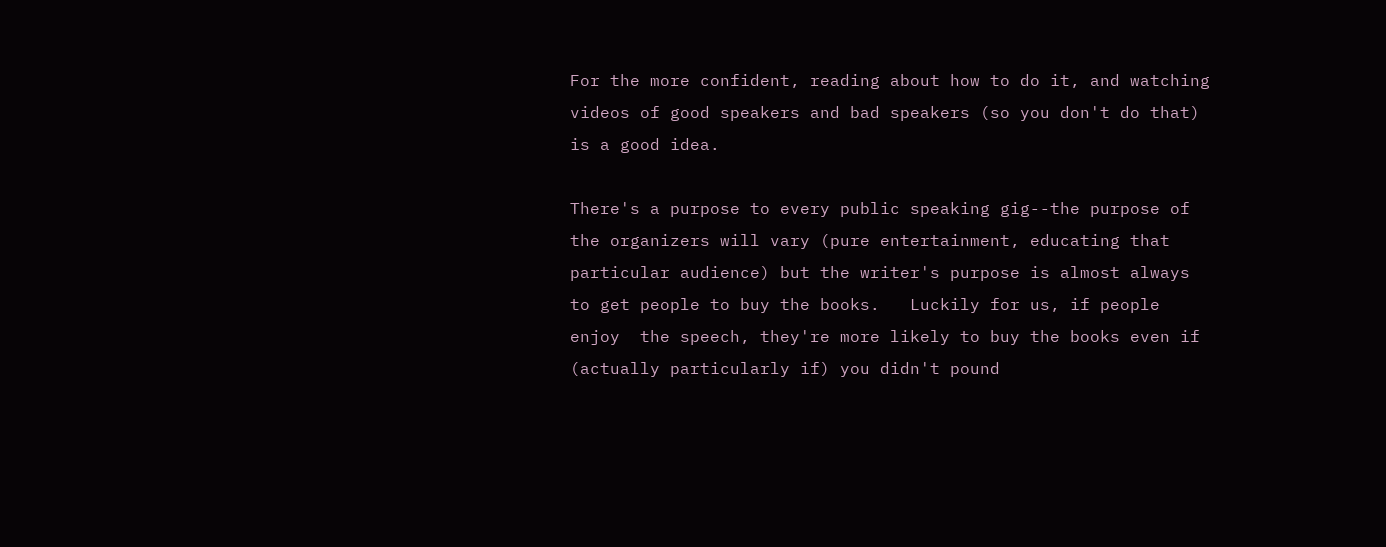For the more confident, reading about how to do it, and watching videos of good speakers and bad speakers (so you don't do that) is a good idea.

There's a purpose to every public speaking gig--the purpose of the organizers will vary (pure entertainment, educating that particular audience) but the writer's purpose is almost always to get people to buy the books.   Luckily for us, if people enjoy  the speech, they're more likely to buy the books even if (actually particularly if) you didn't pound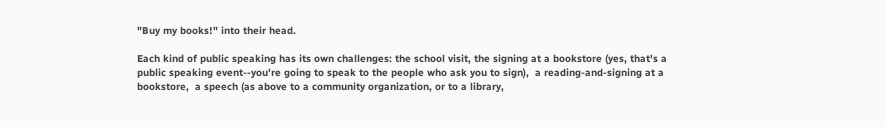"Buy my books!" into their head.

Each kind of public speaking has its own challenges: the school visit, the signing at a bookstore (yes, that's a public speaking event--you're going to speak to the people who ask you to sign),  a reading-and-signing at a bookstore,  a speech (as above to a community organization, or to a library,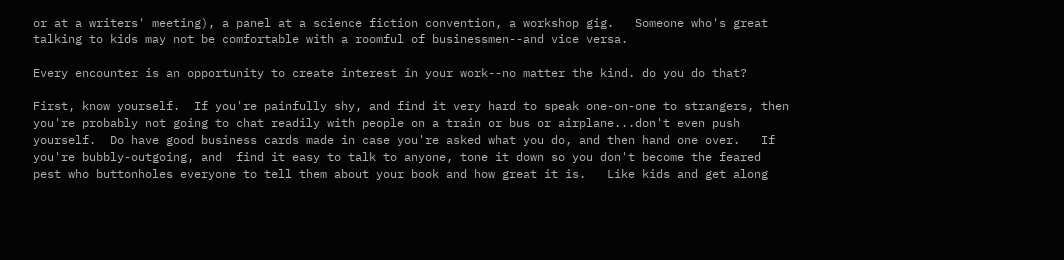or at a writers' meeting), a panel at a science fiction convention, a workshop gig.   Someone who's great talking to kids may not be comfortable with a roomful of businessmen--and vice versa.

Every encounter is an opportunity to create interest in your work--no matter the kind. do you do that?

First, know yourself.  If you're painfully shy, and find it very hard to speak one-on-one to strangers, then you're probably not going to chat readily with people on a train or bus or airplane...don't even push yourself.  Do have good business cards made in case you're asked what you do, and then hand one over.   If you're bubbly-outgoing, and  find it easy to talk to anyone, tone it down so you don't become the feared pest who buttonholes everyone to tell them about your book and how great it is.   Like kids and get along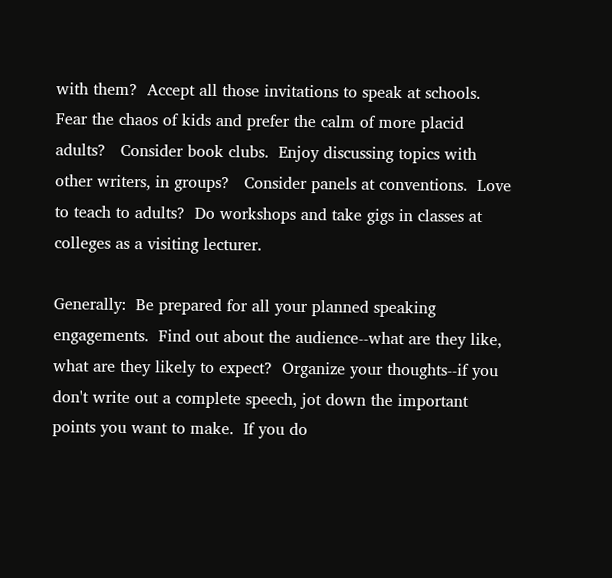with them?  Accept all those invitations to speak at schools.   Fear the chaos of kids and prefer the calm of more placid adults?   Consider book clubs.  Enjoy discussing topics with other writers, in groups?   Consider panels at conventions.  Love to teach to adults?  Do workshops and take gigs in classes at colleges as a visiting lecturer.

Generally:  Be prepared for all your planned speaking engagements.  Find out about the audience--what are they like, what are they likely to expect?  Organize your thoughts--if you don't write out a complete speech, jot down the important points you want to make.  If you do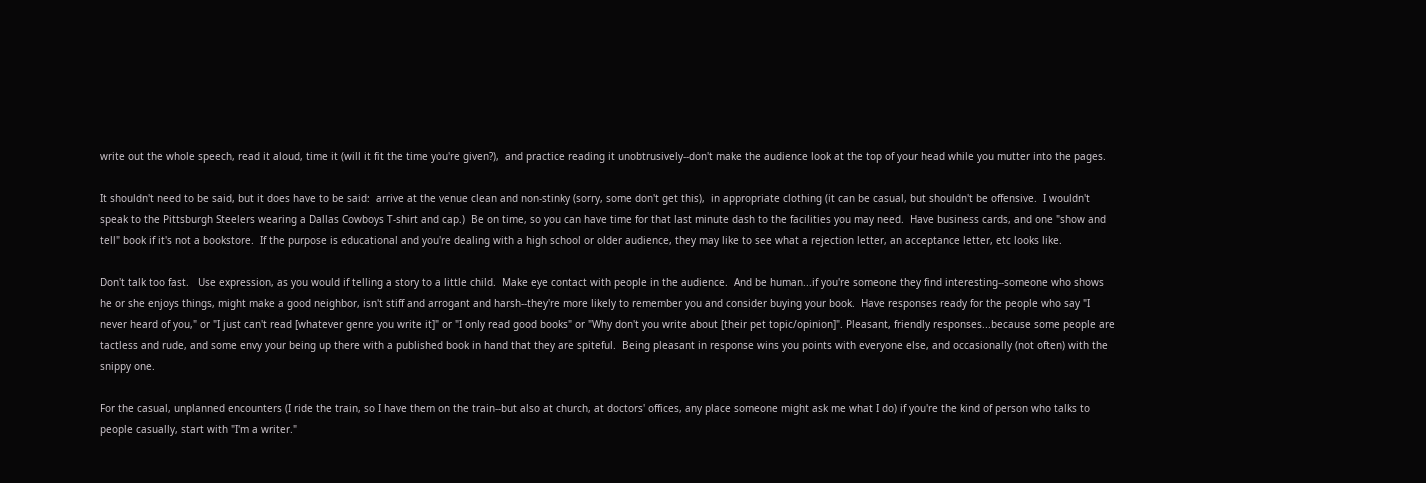write out the whole speech, read it aloud, time it (will it fit the time you're given?),  and practice reading it unobtrusively--don't make the audience look at the top of your head while you mutter into the pages.

It shouldn't need to be said, but it does have to be said:  arrive at the venue clean and non-stinky (sorry, some don't get this),  in appropriate clothing (it can be casual, but shouldn't be offensive.  I wouldn't speak to the Pittsburgh Steelers wearing a Dallas Cowboys T-shirt and cap.)  Be on time, so you can have time for that last minute dash to the facilities you may need.  Have business cards, and one "show and tell" book if it's not a bookstore.  If the purpose is educational and you're dealing with a high school or older audience, they may like to see what a rejection letter, an acceptance letter, etc looks like.

Don't talk too fast.   Use expression, as you would if telling a story to a little child.  Make eye contact with people in the audience.  And be human...if you're someone they find interesting--someone who shows he or she enjoys things, might make a good neighbor, isn't stiff and arrogant and harsh--they're more likely to remember you and consider buying your book.  Have responses ready for the people who say "I never heard of you," or "I just can't read [whatever genre you write it]" or "I only read good books" or "Why don't you write about [their pet topic/opinion]". Pleasant, friendly responses...because some people are tactless and rude, and some envy your being up there with a published book in hand that they are spiteful.  Being pleasant in response wins you points with everyone else, and occasionally (not often) with the snippy one.

For the casual, unplanned encounters (I ride the train, so I have them on the train--but also at church, at doctors' offices, any place someone might ask me what I do) if you're the kind of person who talks to people casually, start with "I'm a writer."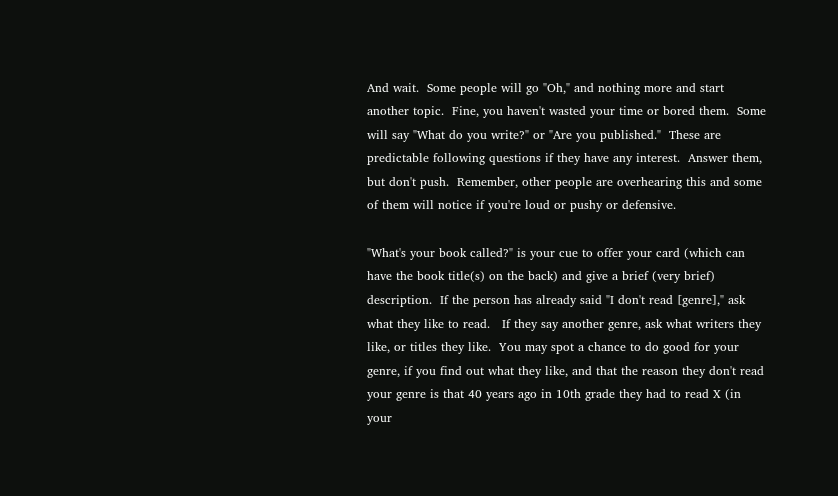And wait.  Some people will go "Oh," and nothing more and start another topic.  Fine, you haven't wasted your time or bored them.  Some will say "What do you write?" or "Are you published."  These are predictable following questions if they have any interest.  Answer them, but don't push.  Remember, other people are overhearing this and some of them will notice if you're loud or pushy or defensive.

"What's your book called?" is your cue to offer your card (which can have the book title(s) on the back) and give a brief (very brief) description.  If the person has already said "I don't read [genre]," ask what they like to read.   If they say another genre, ask what writers they like, or titles they like.  You may spot a chance to do good for your genre, if you find out what they like, and that the reason they don't read your genre is that 40 years ago in 10th grade they had to read X (in your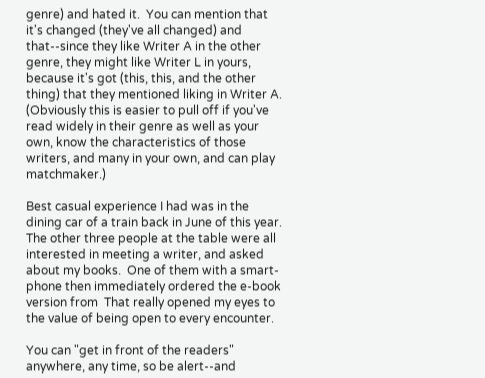genre) and hated it.  You can mention that it's changed (they've all changed) and that--since they like Writer A in the other genre, they might like Writer L in yours, because it's got (this, this, and the other thing) that they mentioned liking in Writer A.  (Obviously this is easier to pull off if you've read widely in their genre as well as your own, know the characteristics of those writers, and many in your own, and can play matchmaker.)

Best casual experience I had was in the dining car of a train back in June of this year.  The other three people at the table were all interested in meeting a writer, and asked about my books.  One of them with a smart-phone then immediately ordered the e-book version from  That really opened my eyes to the value of being open to every encounter.

You can "get in front of the readers" anywhere, any time, so be alert--and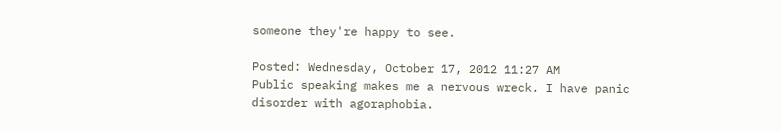someone they're happy to see.

Posted: Wednesday, October 17, 2012 11:27 AM
Public speaking makes me a nervous wreck. I have panic disorder with agoraphobia.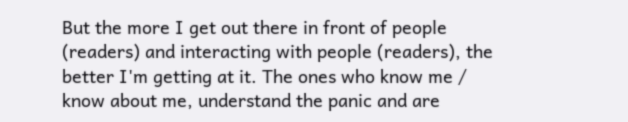But the more I get out there in front of people (readers) and interacting with people (readers), the better I'm getting at it. The ones who know me / know about me, understand the panic and are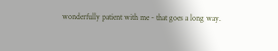wonderfully patient with me - that goes a long way.